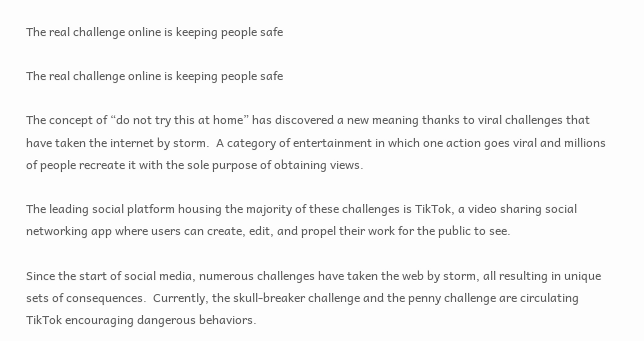The real challenge online is keeping people safe

The real challenge online is keeping people safe

The concept of “do not try this at home” has discovered a new meaning thanks to viral challenges that have taken the internet by storm.  A category of entertainment in which one action goes viral and millions of people recreate it with the sole purpose of obtaining views.

The leading social platform housing the majority of these challenges is TikTok, a video sharing social networking app where users can create, edit, and propel their work for the public to see.

Since the start of social media, numerous challenges have taken the web by storm, all resulting in unique sets of consequences.  Currently, the skull-breaker challenge and the penny challenge are circulating TikTok encouraging dangerous behaviors.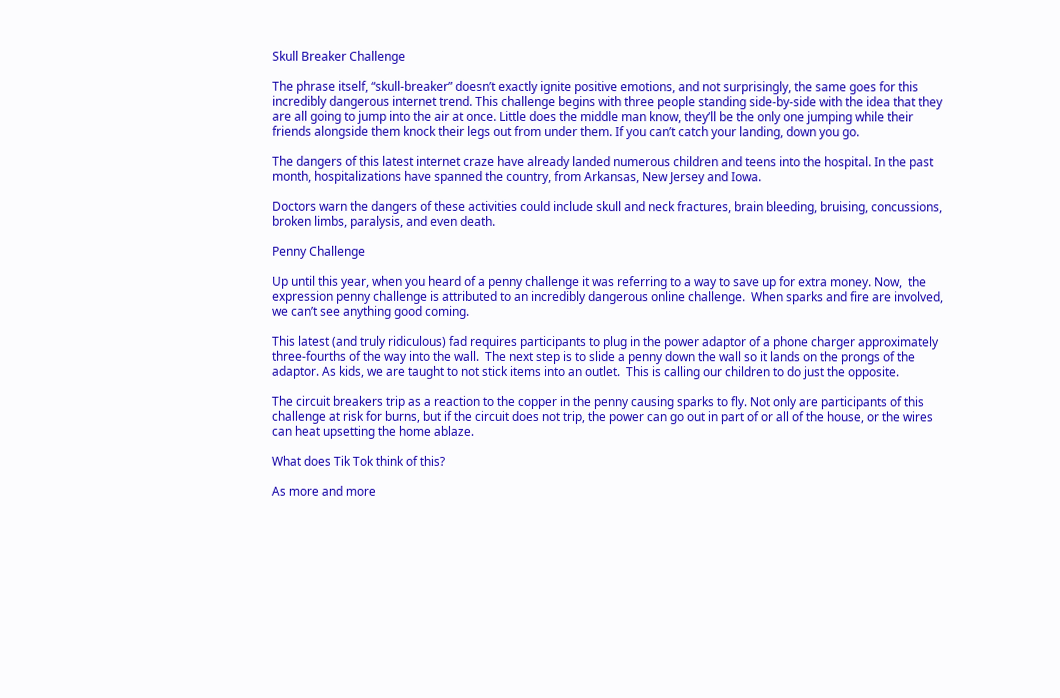Skull Breaker Challenge

The phrase itself, “skull-breaker” doesn’t exactly ignite positive emotions, and not surprisingly, the same goes for this incredibly dangerous internet trend. This challenge begins with three people standing side-by-side with the idea that they are all going to jump into the air at once. Little does the middle man know, they’ll be the only one jumping while their friends alongside them knock their legs out from under them. If you can’t catch your landing, down you go.

The dangers of this latest internet craze have already landed numerous children and teens into the hospital. In the past month, hospitalizations have spanned the country, from Arkansas, New Jersey and Iowa.

Doctors warn the dangers of these activities could include skull and neck fractures, brain bleeding, bruising, concussions, broken limbs, paralysis, and even death.

Penny Challenge

Up until this year, when you heard of a penny challenge it was referring to a way to save up for extra money. Now,  the expression penny challenge is attributed to an incredibly dangerous online challenge.  When sparks and fire are involved, we can’t see anything good coming.

This latest (and truly ridiculous) fad requires participants to plug in the power adaptor of a phone charger approximately three-fourths of the way into the wall.  The next step is to slide a penny down the wall so it lands on the prongs of the adaptor. As kids, we are taught to not stick items into an outlet.  This is calling our children to do just the opposite.

The circuit breakers trip as a reaction to the copper in the penny causing sparks to fly. Not only are participants of this challenge at risk for burns, but if the circuit does not trip, the power can go out in part of or all of the house, or the wires can heat upsetting the home ablaze.

What does Tik Tok think of this?

As more and more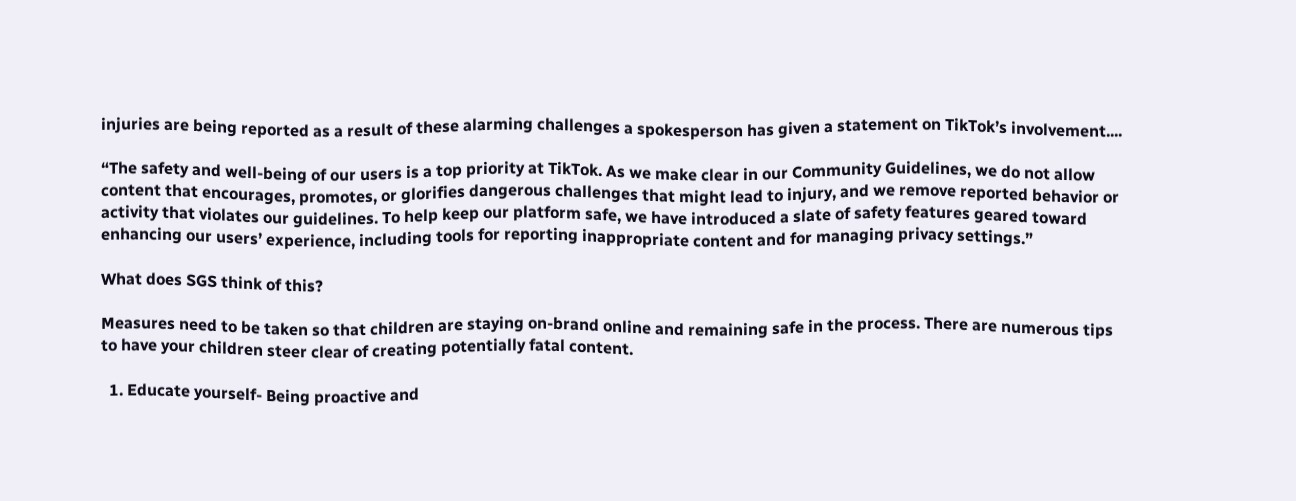injuries are being reported as a result of these alarming challenges a spokesperson has given a statement on TikTok’s involvement....

“The safety and well-being of our users is a top priority at TikTok. As we make clear in our Community Guidelines, we do not allow content that encourages, promotes, or glorifies dangerous challenges that might lead to injury, and we remove reported behavior or activity that violates our guidelines. To help keep our platform safe, we have introduced a slate of safety features geared toward enhancing our users’ experience, including tools for reporting inappropriate content and for managing privacy settings.”

What does SGS think of this?

Measures need to be taken so that children are staying on-brand online and remaining safe in the process. There are numerous tips to have your children steer clear of creating potentially fatal content.

  1. Educate yourself- Being proactive and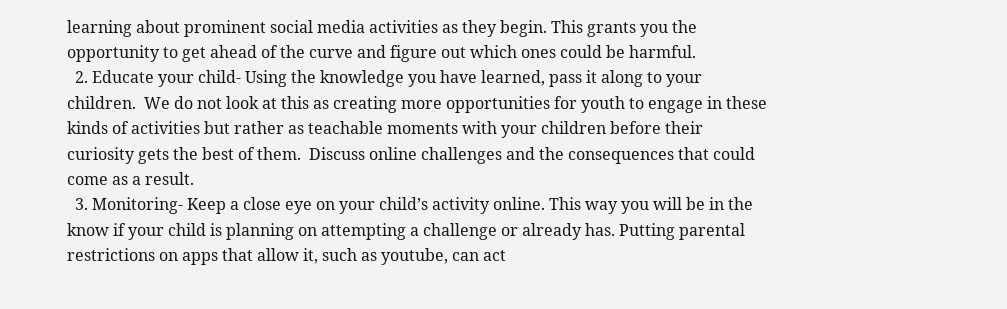learning about prominent social media activities as they begin. This grants you the opportunity to get ahead of the curve and figure out which ones could be harmful.
  2. Educate your child- Using the knowledge you have learned, pass it along to your children.  We do not look at this as creating more opportunities for youth to engage in these kinds of activities but rather as teachable moments with your children before their curiosity gets the best of them.  Discuss online challenges and the consequences that could come as a result.
  3. Monitoring- Keep a close eye on your child’s activity online. This way you will be in the know if your child is planning on attempting a challenge or already has. Putting parental restrictions on apps that allow it, such as youtube, can act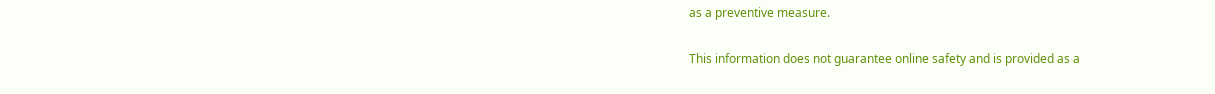as a preventive measure.

This information does not guarantee online safety and is provided as a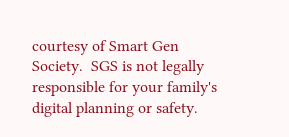courtesy of Smart Gen Society.  SGS is not legally responsible for your family's digital planning or safety.